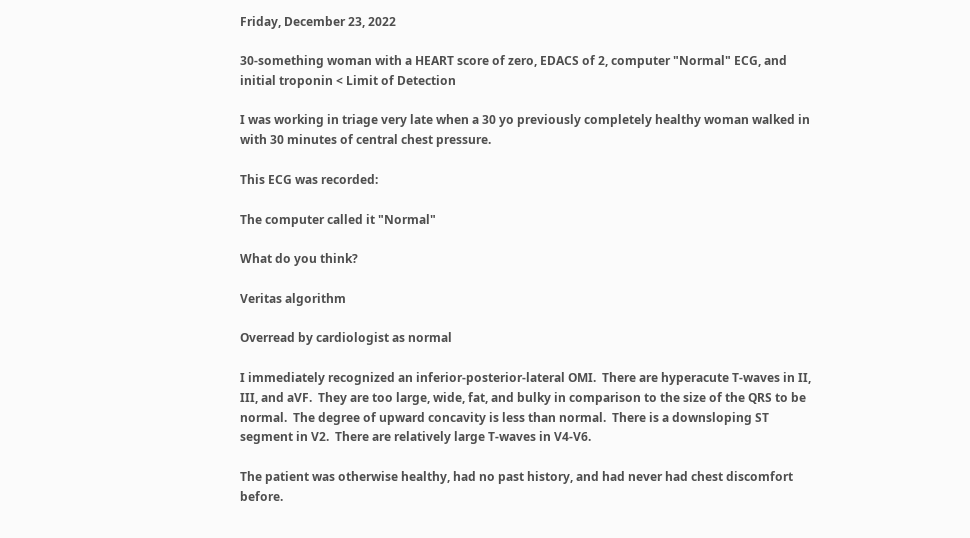Friday, December 23, 2022

30-something woman with a HEART score of zero, EDACS of 2, computer "Normal" ECG, and initial troponin < Limit of Detection

I was working in triage very late when a 30 yo previously completely healthy woman walked in with 30 minutes of central chest pressure.

This ECG was recorded:

The computer called it "Normal"

What do you think?

Veritas algorithm

Overread by cardiologist as normal

I immediately recognized an inferior-posterior-lateral OMI.  There are hyperacute T-waves in II, III, and aVF.  They are too large, wide, fat, and bulky in comparison to the size of the QRS to be normal.  The degree of upward concavity is less than normal.  There is a downsloping ST segment in V2.  There are relatively large T-waves in V4-V6.

The patient was otherwise healthy, had no past history, and had never had chest discomfort before.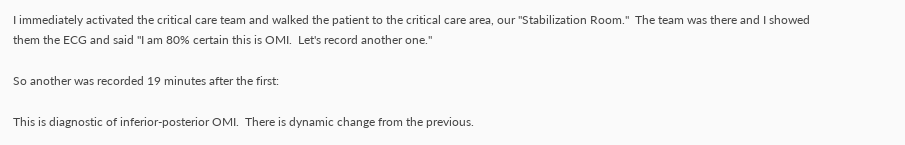I immediately activated the critical care team and walked the patient to the critical care area, our "Stabilization Room."  The team was there and I showed them the ECG and said "I am 80% certain this is OMI.  Let's record another one."

So another was recorded 19 minutes after the first:

This is diagnostic of inferior-posterior OMI.  There is dynamic change from the previous.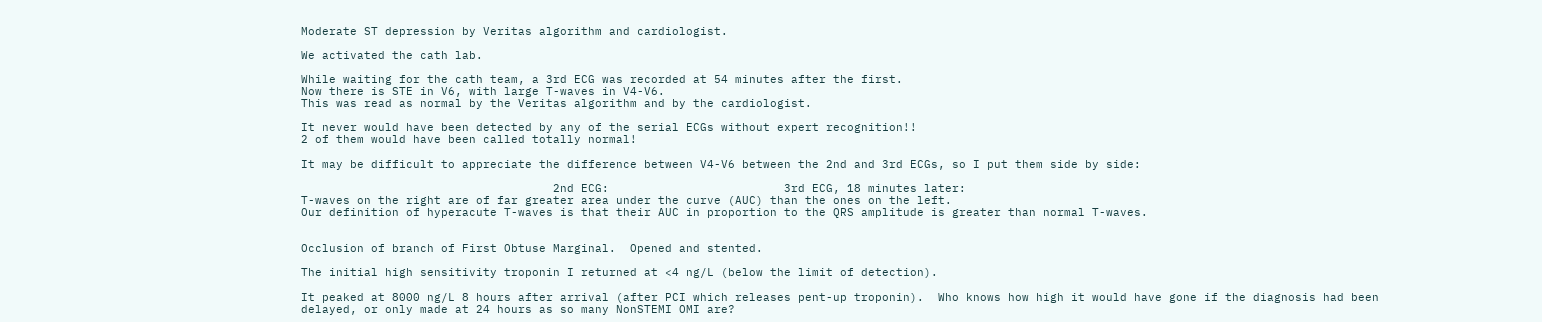Moderate ST depression by Veritas algorithm and cardiologist.

We activated the cath lab.

While waiting for the cath team, a 3rd ECG was recorded at 54 minutes after the first.
Now there is STE in V6, with large T-waves in V4-V6.
This was read as normal by the Veritas algorithm and by the cardiologist.

It never would have been detected by any of the serial ECGs without expert recognition!!
2 of them would have been called totally normal!

It may be difficult to appreciate the difference between V4-V6 between the 2nd and 3rd ECGs, so I put them side by side:

                                    2nd ECG:                         3rd ECG, 18 minutes later:
T-waves on the right are of far greater area under the curve (AUC) than the ones on the left.
Our definition of hyperacute T-waves is that their AUC in proportion to the QRS amplitude is greater than normal T-waves.


Occlusion of branch of First Obtuse Marginal.  Opened and stented.

The initial high sensitivity troponin I returned at <4 ng/L (below the limit of detection).

It peaked at 8000 ng/L 8 hours after arrival (after PCI which releases pent-up troponin).  Who knows how high it would have gone if the diagnosis had been delayed, or only made at 24 hours as so many NonSTEMI OMI are?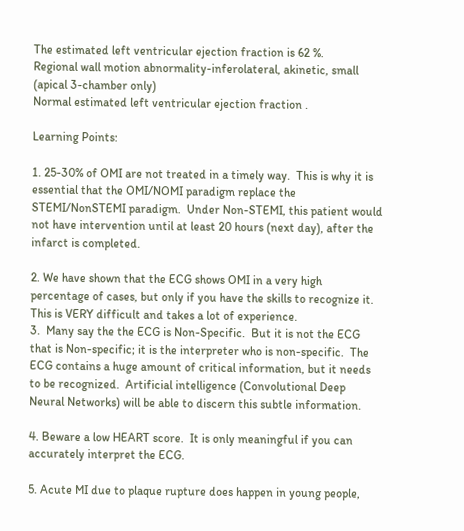The estimated left ventricular ejection fraction is 62 %.
Regional wall motion abnormality-inferolateral, akinetic, small (apical 3-chamber only)
Normal estimated left ventricular ejection fraction .

Learning Points:

1. 25-30% of OMI are not treated in a timely way.  This is why it is essential that the OMI/NOMI paradigm replace the STEMI/NonSTEMI paradigm.  Under Non-STEMI, this patient would not have intervention until at least 20 hours (next day), after the infarct is completed.

2. We have shown that the ECG shows OMI in a very high percentage of cases, but only if you have the skills to recognize it.  This is VERY difficult and takes a lot of experience.
3.  Many say the the ECG is Non-Specific.  But it is not the ECG that is Non-specific; it is the interpreter who is non-specific.  The ECG contains a huge amount of critical information, but it needs to be recognized.  Artificial intelligence (Convolutional Deep Neural Networks) will be able to discern this subtle information.

4. Beware a low HEART score.  It is only meaningful if you can accurately interpret the ECG.

5. Acute MI due to plaque rupture does happen in young people,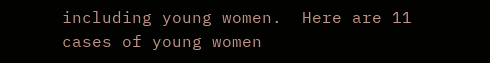including young women.  Here are 11 cases of young women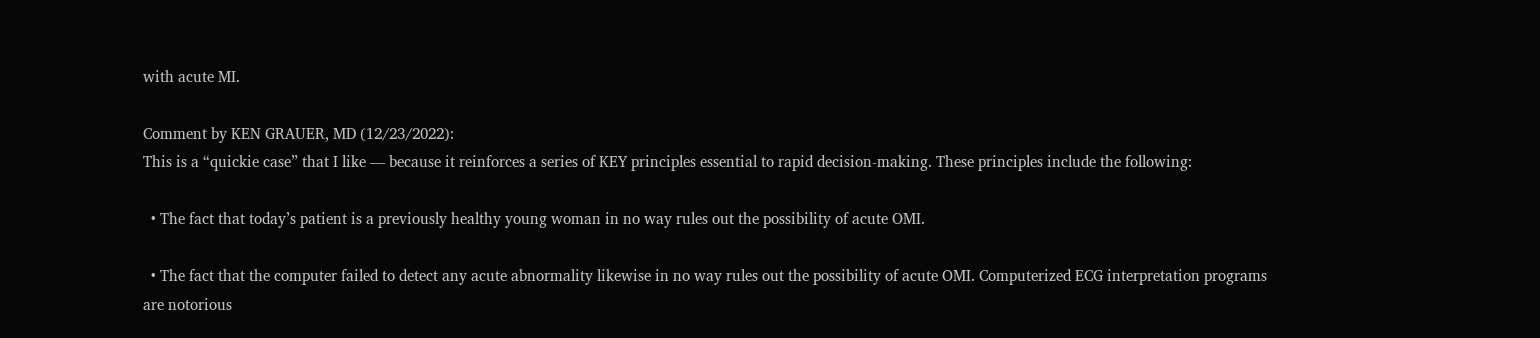with acute MI.

Comment by KEN GRAUER, MD (12/23/2022):
This is a “quickie case” that I like — because it reinforces a series of KEY principles essential to rapid decision-making. These principles include the following:

  • The fact that today’s patient is a previously healthy young woman in no way rules out the possibility of acute OMI.

  • The fact that the computer failed to detect any acute abnormality likewise in no way rules out the possibility of acute OMI. Computerized ECG interpretation programs are notorious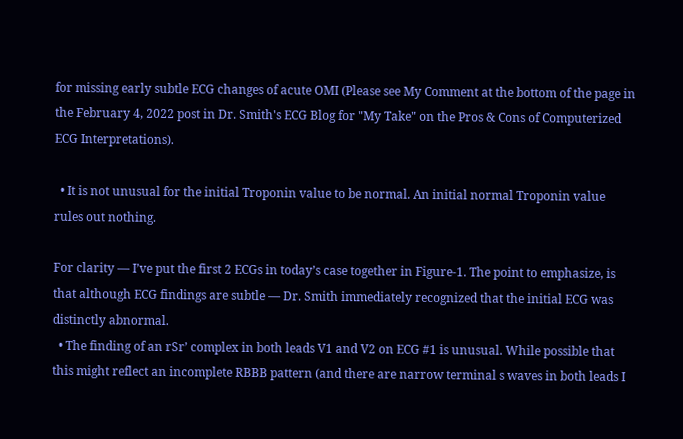for missing early subtle ECG changes of acute OMI (Please see My Comment at the bottom of the page in the February 4, 2022 post in Dr. Smith's ECG Blog for "My Take" on the Pros & Cons of Computerized ECG Interpretations).

  • It is not unusual for the initial Troponin value to be normal. An initial normal Troponin value rules out nothing.

For clarity — I’ve put the first 2 ECGs in today’s case together in Figure-1. The point to emphasize, is that although ECG findings are subtle — Dr. Smith immediately recognized that the initial ECG was distinctly abnormal.
  • The finding of an rSr’ complex in both leads V1 and V2 on ECG #1 is unusual. While possible that this might reflect an incomplete RBBB pattern (and there are narrow terminal s waves in both leads I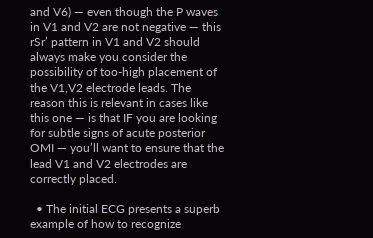and V6) — even though the P waves in V1 and V2 are not negative — this rSr’ pattern in V1 and V2 should always make you consider the possibility of too-high placement of the V1,V2 electrode leads. The reason this is relevant in cases like this one — is that IF you are looking for subtle signs of acute posterior OMI — you’ll want to ensure that the lead V1 and V2 electrodes are correctly placed.

  • The initial ECG presents a superb example of how to recognize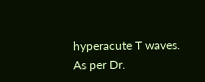hyperacute T waves. As per Dr.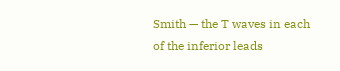Smith — the T waves in each of the inferior leads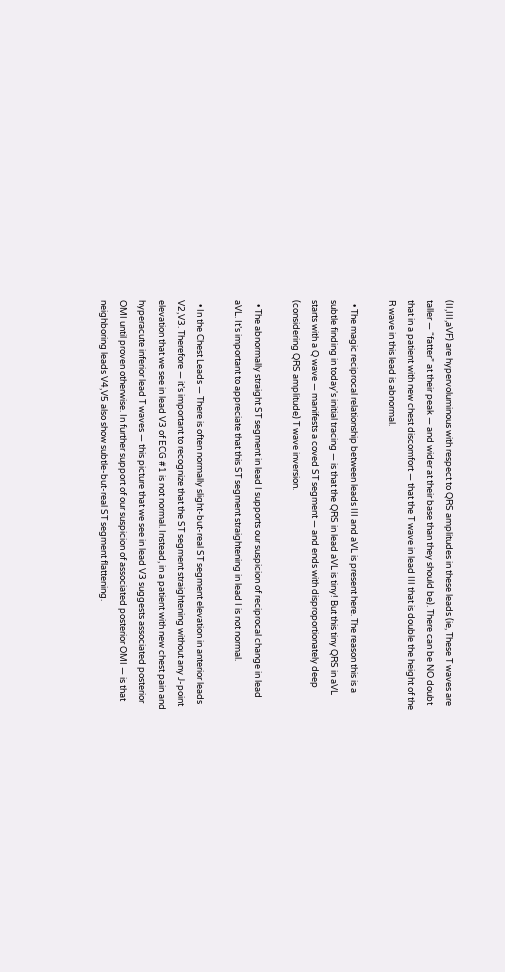(II,III,aVF) are hypervoluminous with respect to QRS amplitudes in these leads (ie, These T waves are taller — “fatter” at their peak — and wider at their base than they should be). There can be NO doubt that in a patient with new chest discomfort — that the T wave in lead III that is double the height of the R wave in this lead is abnormal.

  • The magic reciprocal relationship between leads III and aVL is present here. The reason this is a subtle finding in today's initial tracing — is that the QRS in lead aVL is tiny! But this tiny QRS in aVL starts with a Q wave — manifests a coved ST segment — and ends with disproportionately deep (considering QRS amplitude) T wave inversion.

  • The abnormally straight ST segment in lead I supports our suspicion of reciprocal change in lead aVL. It’s important to appreciate that this ST segment straightening in lead I is not normal.

  • In the Chest Leads — There is often normally slight-but-real ST segment elevation in anterior leads V2,V3. Therefore — it’s important to recognize that the ST segment straightening without any J-point elevation that we see in lead V3 of ECG #1 is not normal. Instead, in a patient with new chest pain and hyperacute inferior lead T waves — this picture that we see in lead V3 suggests associated posterior OMI until proven otherwise. In further support of our suspicion of associated posterior OMI — is that neighboring leads V4,V5 also show subtle-but-real ST segment flattening.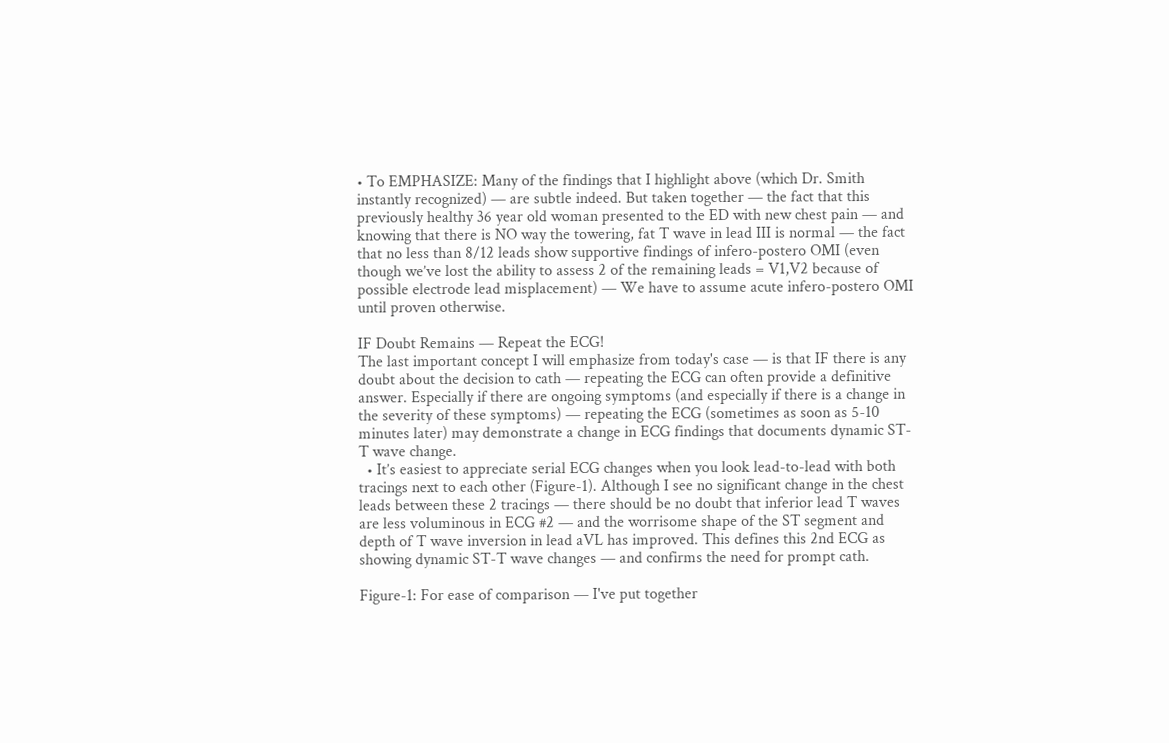• To EMPHASIZE: Many of the findings that I highlight above (which Dr. Smith instantly recognized) — are subtle indeed. But taken together — the fact that this previously healthy 36 year old woman presented to the ED with new chest pain — and knowing that there is NO way the towering, fat T wave in lead III is normal — the fact that no less than 8/12 leads show supportive findings of infero-postero OMI (even though we’ve lost the ability to assess 2 of the remaining leads = V1,V2 because of possible electrode lead misplacement) — We have to assume acute infero-postero OMI until proven otherwise.

IF Doubt Remains — Repeat the ECG!
The last important concept I will emphasize from today's case — is that IF there is any doubt about the decision to cath — repeating the ECG can often provide a definitive answer. Especially if there are ongoing symptoms (and especially if there is a change in the severity of these symptoms) — repeating the ECG (sometimes as soon as 5-10 minutes later) may demonstrate a change in ECG findings that documents dynamic ST-T wave change.
  • It’s easiest to appreciate serial ECG changes when you look lead-to-lead with both tracings next to each other (Figure-1). Although I see no significant change in the chest leads between these 2 tracings — there should be no doubt that inferior lead T waves are less voluminous in ECG #2 — and the worrisome shape of the ST segment and depth of T wave inversion in lead aVL has improved. This defines this 2nd ECG as showing dynamic ST-T wave changes — and confirms the need for prompt cath.

Figure-1: For ease of comparison — I've put together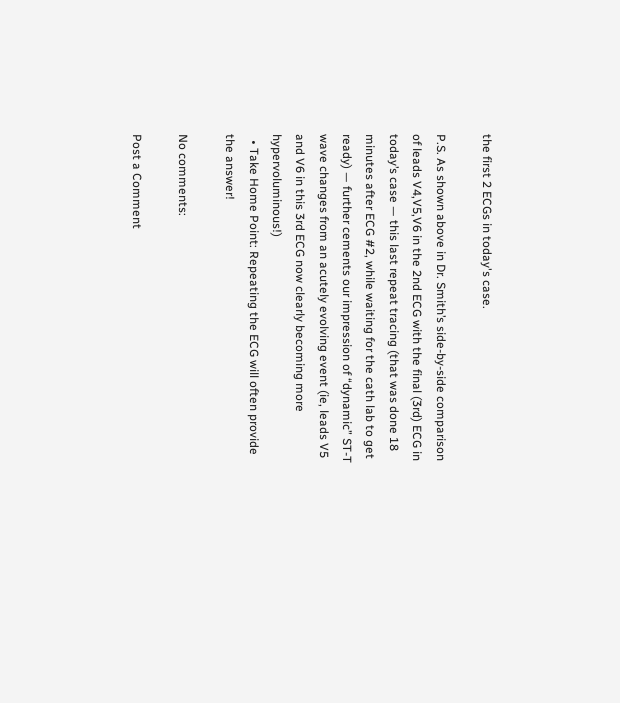the first 2 ECGs in today's case.

P.S. As shown above in Dr. Smith’s side-by-side comparison of leads V4,V5,V6 in the 2nd ECG with the final (3rd) ECG in today’s case — this last repeat tracing (that was done 18 minutes after ECG #2, while waiting for the cath lab to get ready) — further cements our impression of “dynamic” ST-T wave changes from an acutely evolving event (ie, leads V5 and V6 in this 3rd ECG now clearly becoming more hypervoluminous!)
  • Take Home Point: Repeating the ECG will often provide the answer!

No comments:

Post a Comment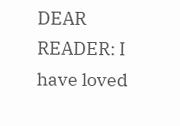DEAR READER: I have loved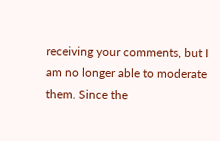receiving your comments, but I am no longer able to moderate them. Since the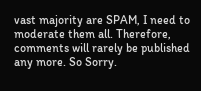vast majority are SPAM, I need to moderate them all. Therefore, comments will rarely be published any more. So Sorry.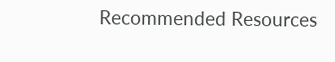Recommended Resources